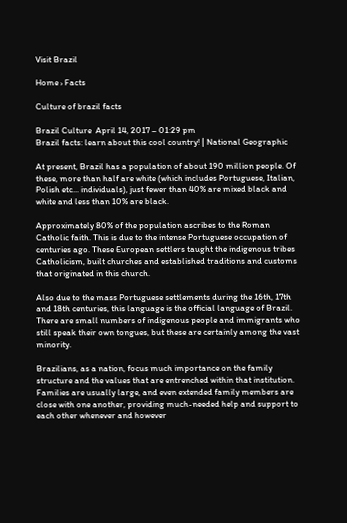Visit Brazil

Home › Facts

Culture of brazil facts

Brazil Culture  April 14, 2017 – 01:29 pm
Brazil facts: learn about this cool country! | National Geographic

At present, Brazil has a population of about 190 million people. Of these, more than half are white (which includes Portuguese, Italian, Polish etc... individuals), just fewer than 40% are mixed black and white and less than 10% are black.

Approximately 80% of the population ascribes to the Roman Catholic faith. This is due to the intense Portuguese occupation of centuries ago. These European settlers taught the indigenous tribes Catholicism, built churches and established traditions and customs that originated in this church.

Also due to the mass Portuguese settlements during the 16th, 17th and 18th centuries, this language is the official language of Brazil. There are small numbers of indigenous people and immigrants who still speak their own tongues, but these are certainly among the vast minority.

Brazilians, as a nation, focus much importance on the family structure and the values that are entrenched within that institution. Families are usually large, and even extended family members are close with one another, providing much-needed help and support to each other whenever and however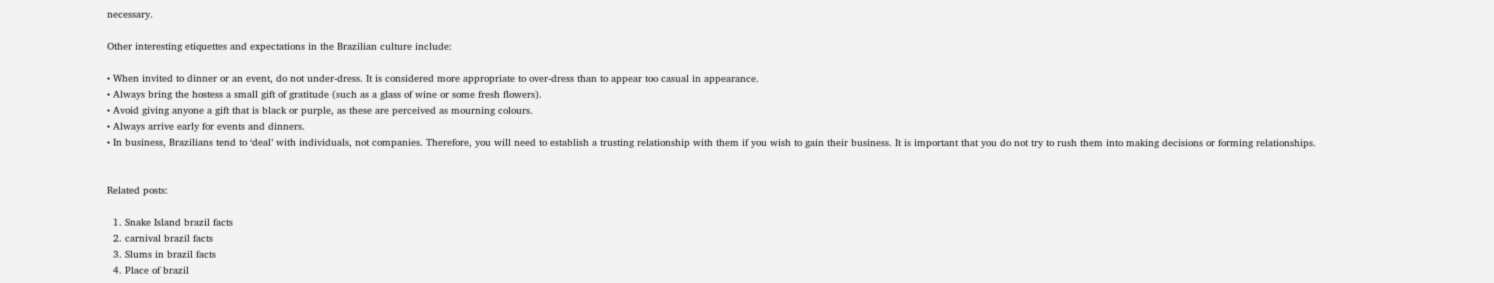necessary.

Other interesting etiquettes and expectations in the Brazilian culture include:

• When invited to dinner or an event, do not under-dress. It is considered more appropriate to over-dress than to appear too casual in appearance.
• Always bring the hostess a small gift of gratitude (such as a glass of wine or some fresh flowers).
• Avoid giving anyone a gift that is black or purple, as these are perceived as mourning colours.
• Always arrive early for events and dinners.
• In business, Brazilians tend to ‘deal’ with individuals, not companies. Therefore, you will need to establish a trusting relationship with them if you wish to gain their business. It is important that you do not try to rush them into making decisions or forming relationships.


Related posts:

  1. Snake Island brazil facts
  2. carnival brazil facts
  3. Slums in brazil facts
  4. Place of brazil